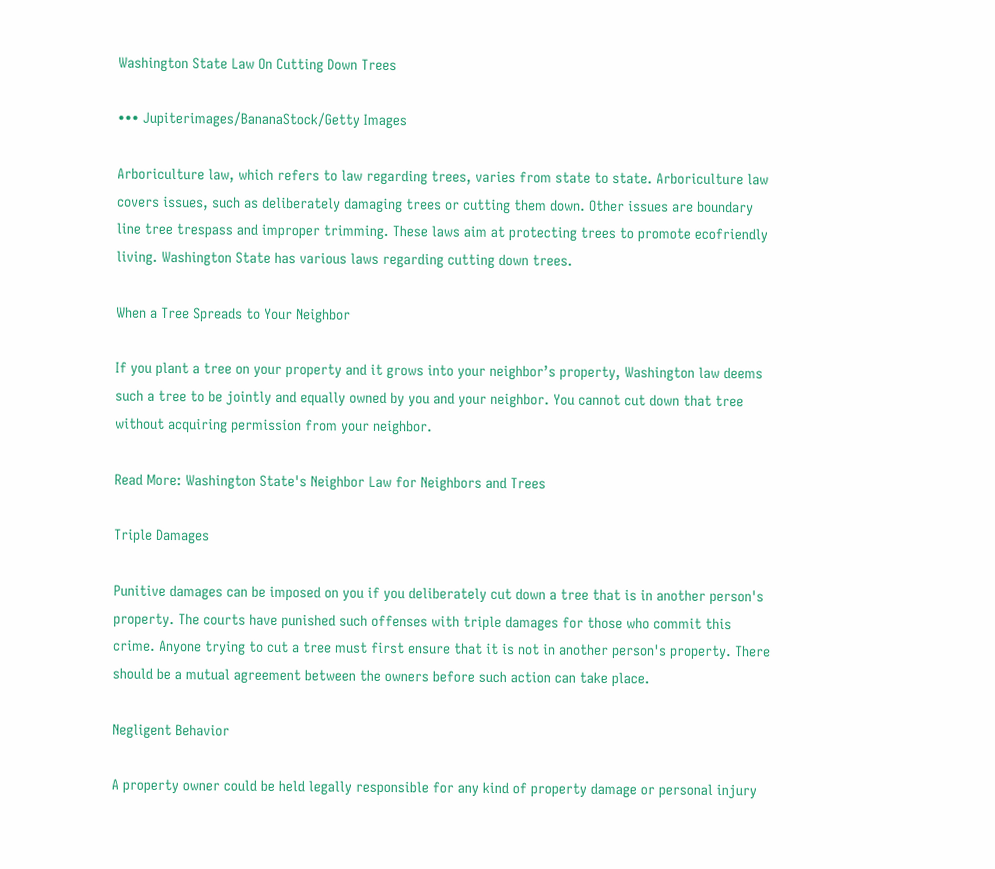Washington State Law On Cutting Down Trees

••• Jupiterimages/BananaStock/Getty Images

Arboriculture law, which refers to law regarding trees, varies from state to state. Arboriculture law covers issues, such as deliberately damaging trees or cutting them down. Other issues are boundary line tree trespass and improper trimming. These laws aim at protecting trees to promote ecofriendly living. Washington State has various laws regarding cutting down trees.

When a Tree Spreads to Your Neighbor

If you plant a tree on your property and it grows into your neighbor’s property, Washington law deems such a tree to be jointly and equally owned by you and your neighbor. You cannot cut down that tree without acquiring permission from your neighbor.

Read More: Washington State's Neighbor Law for Neighbors and Trees

Triple Damages

Punitive damages can be imposed on you if you deliberately cut down a tree that is in another person's property. The courts have punished such offenses with triple damages for those who commit this crime. Anyone trying to cut a tree must first ensure that it is not in another person's property. There should be a mutual agreement between the owners before such action can take place.

Negligent Behavior

A property owner could be held legally responsible for any kind of property damage or personal injury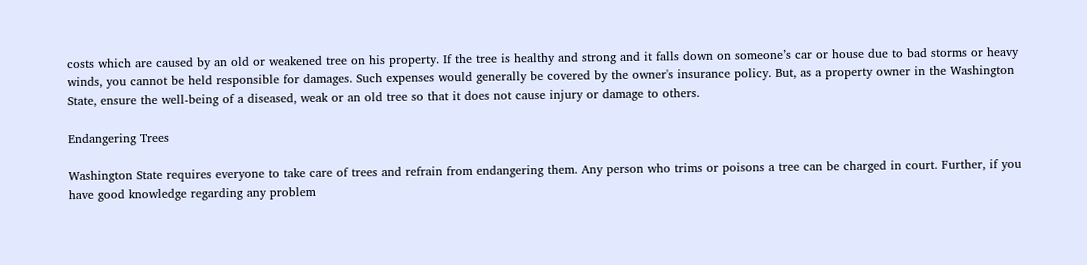costs which are caused by an old or weakened tree on his property. If the tree is healthy and strong and it falls down on someone’s car or house due to bad storms or heavy winds, you cannot be held responsible for damages. Such expenses would generally be covered by the owner's insurance policy. But, as a property owner in the Washington State, ensure the well-being of a diseased, weak or an old tree so that it does not cause injury or damage to others.

Endangering Trees

Washington State requires everyone to take care of trees and refrain from endangering them. Any person who trims or poisons a tree can be charged in court. Further, if you have good knowledge regarding any problem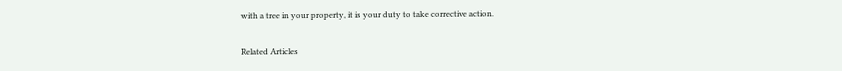with a tree in your property, it is your duty to take corrective action.

Related Articles